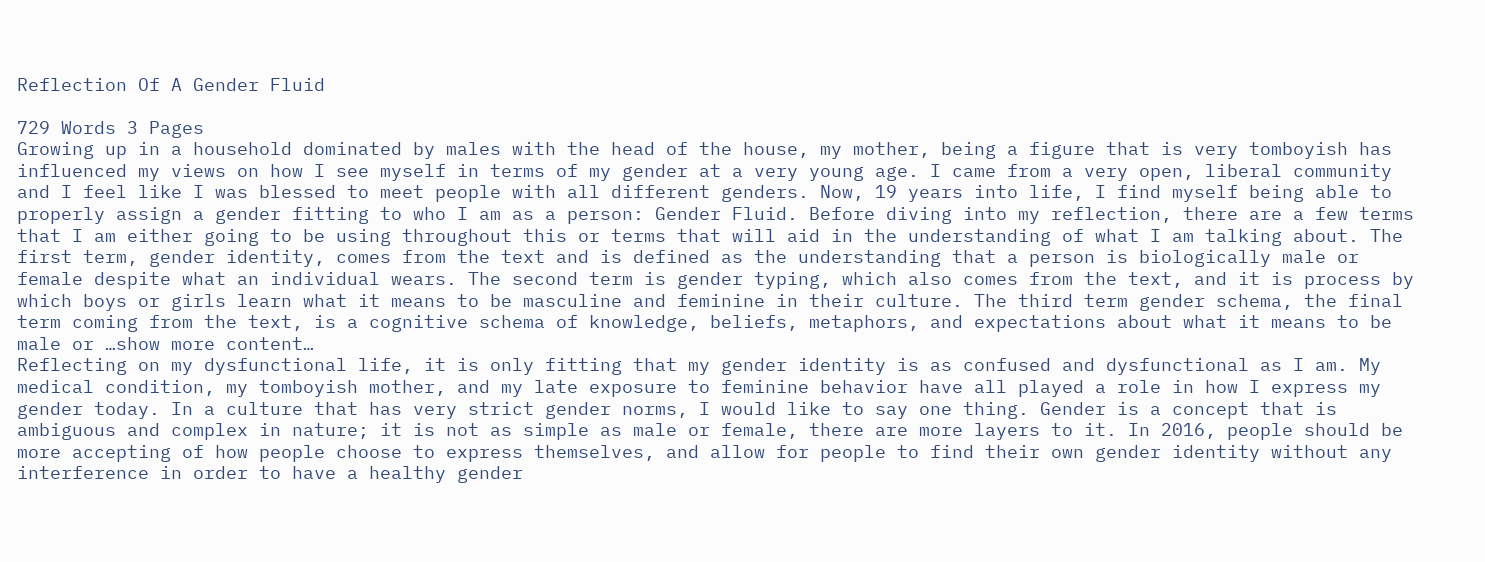Reflection Of A Gender Fluid

729 Words 3 Pages
Growing up in a household dominated by males with the head of the house, my mother, being a figure that is very tomboyish has influenced my views on how I see myself in terms of my gender at a very young age. I came from a very open, liberal community and I feel like I was blessed to meet people with all different genders. Now, 19 years into life, I find myself being able to properly assign a gender fitting to who I am as a person: Gender Fluid. Before diving into my reflection, there are a few terms that I am either going to be using throughout this or terms that will aid in the understanding of what I am talking about. The first term, gender identity, comes from the text and is defined as the understanding that a person is biologically male or female despite what an individual wears. The second term is gender typing, which also comes from the text, and it is process by which boys or girls learn what it means to be masculine and feminine in their culture. The third term gender schema, the final term coming from the text, is a cognitive schema of knowledge, beliefs, metaphors, and expectations about what it means to be male or …show more content…
Reflecting on my dysfunctional life, it is only fitting that my gender identity is as confused and dysfunctional as I am. My medical condition, my tomboyish mother, and my late exposure to feminine behavior have all played a role in how I express my gender today. In a culture that has very strict gender norms, I would like to say one thing. Gender is a concept that is ambiguous and complex in nature; it is not as simple as male or female, there are more layers to it. In 2016, people should be more accepting of how people choose to express themselves, and allow for people to find their own gender identity without any interference in order to have a healthy gender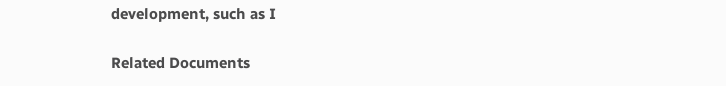development, such as I

Related Documents